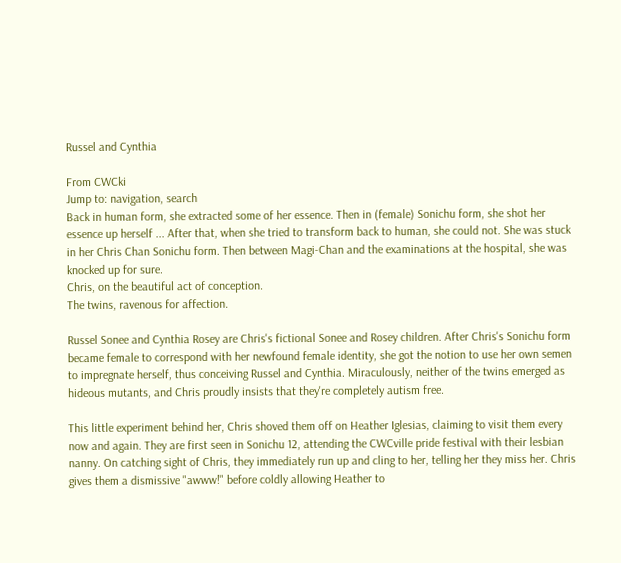Russel and Cynthia

From CWCki
Jump to: navigation, search
Back in human form, she extracted some of her essence. Then in (female) Sonichu form, she shot her essence up herself ... After that, when she tried to transform back to human, she could not. She was stuck in her Chris Chan Sonichu form. Then between Magi-Chan and the examinations at the hospital, she was knocked up for sure.
Chris, on the beautiful act of conception.
The twins, ravenous for affection.

Russel Sonee and Cynthia Rosey are Chris's fictional Sonee and Rosey children. After Chris's Sonichu form became female to correspond with her newfound female identity, she got the notion to use her own semen to impregnate herself, thus conceiving Russel and Cynthia. Miraculously, neither of the twins emerged as hideous mutants, and Chris proudly insists that they're completely autism free.

This little experiment behind her, Chris shoved them off on Heather Iglesias, claiming to visit them every now and again. They are first seen in Sonichu 12, attending the CWCville pride festival with their lesbian nanny. On catching sight of Chris, they immediately run up and cling to her, telling her they miss her. Chris gives them a dismissive "awww!" before coldly allowing Heather to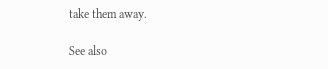take them away.

See also